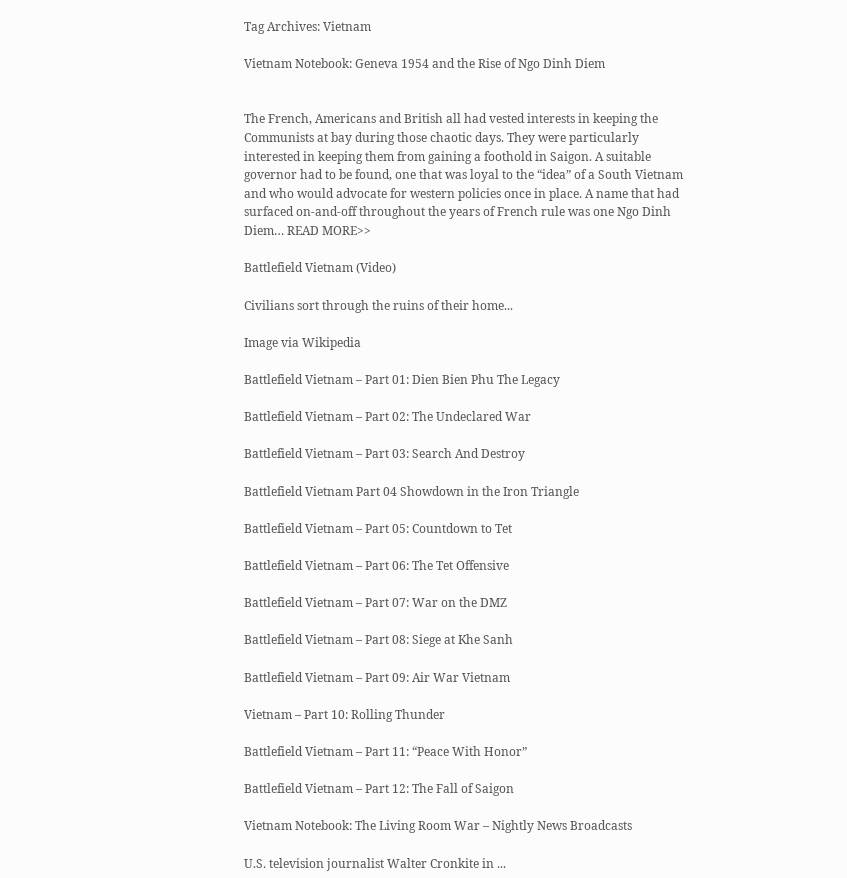Tag Archives: Vietnam

Vietnam Notebook: Geneva 1954 and the Rise of Ngo Dinh Diem


The French, Americans and British all had vested interests in keeping the Communists at bay during those chaotic days. They were particularly interested in keeping them from gaining a foothold in Saigon. A suitable governor had to be found, one that was loyal to the “idea” of a South Vietnam and who would advocate for western policies once in place. A name that had surfaced on-and-off throughout the years of French rule was one Ngo Dinh Diem… READ MORE>>

Battlefield Vietnam (Video)

Civilians sort through the ruins of their home...

Image via Wikipedia

Battlefield Vietnam – Part 01: Dien Bien Phu The Legacy

Battlefield Vietnam – Part 02: The Undeclared War

Battlefield Vietnam – Part 03: Search And Destroy

Battlefield Vietnam Part 04 Showdown in the Iron Triangle

Battlefield Vietnam – Part 05: Countdown to Tet

Battlefield Vietnam – Part 06: The Tet Offensive

Battlefield Vietnam – Part 07: War on the DMZ

Battlefield Vietnam – Part 08: Siege at Khe Sanh

Battlefield Vietnam – Part 09: Air War Vietnam

Vietnam – Part 10: Rolling Thunder

Battlefield Vietnam – Part 11: “Peace With Honor”

Battlefield Vietnam – Part 12: The Fall of Saigon

Vietnam Notebook: The Living Room War – Nightly News Broadcasts

U.S. television journalist Walter Cronkite in ...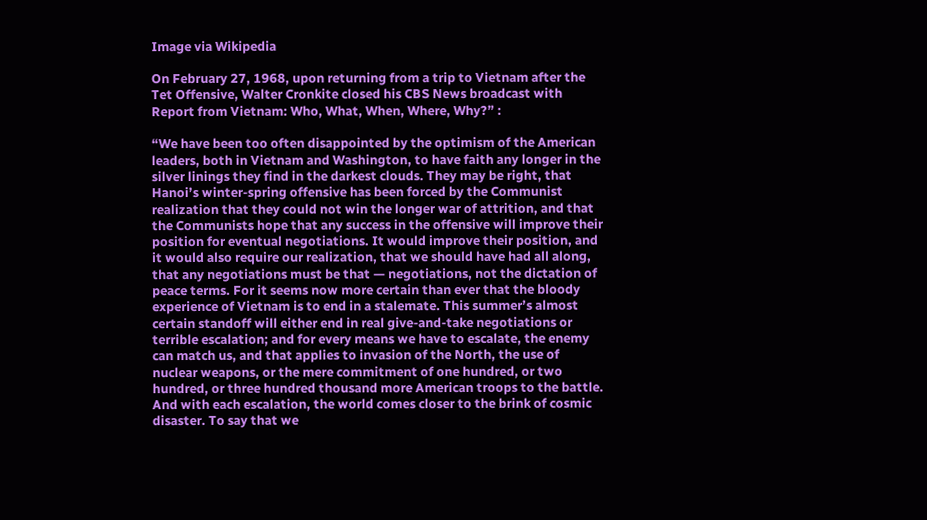Image via Wikipedia

On February 27, 1968, upon returning from a trip to Vietnam after the Tet Offensive, Walter Cronkite closed his CBS News broadcast with Report from Vietnam: Who, What, When, Where, Why?” :

“We have been too often disappointed by the optimism of the American leaders, both in Vietnam and Washington, to have faith any longer in the silver linings they find in the darkest clouds. They may be right, that Hanoi’s winter-spring offensive has been forced by the Communist realization that they could not win the longer war of attrition, and that the Communists hope that any success in the offensive will improve their position for eventual negotiations. It would improve their position, and it would also require our realization, that we should have had all along, that any negotiations must be that — negotiations, not the dictation of peace terms. For it seems now more certain than ever that the bloody experience of Vietnam is to end in a stalemate. This summer’s almost certain standoff will either end in real give-and-take negotiations or terrible escalation; and for every means we have to escalate, the enemy can match us, and that applies to invasion of the North, the use of nuclear weapons, or the mere commitment of one hundred, or two hundred, or three hundred thousand more American troops to the battle. And with each escalation, the world comes closer to the brink of cosmic disaster. To say that we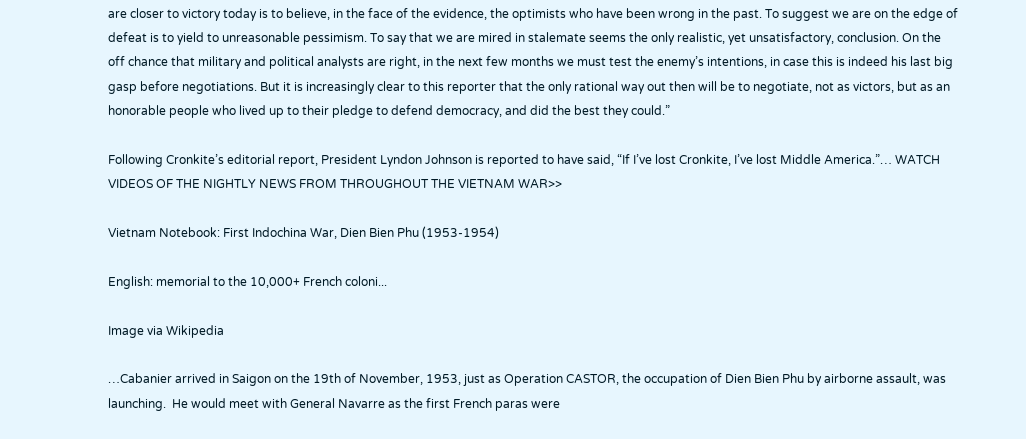are closer to victory today is to believe, in the face of the evidence, the optimists who have been wrong in the past. To suggest we are on the edge of defeat is to yield to unreasonable pessimism. To say that we are mired in stalemate seems the only realistic, yet unsatisfactory, conclusion. On the off chance that military and political analysts are right, in the next few months we must test the enemy’s intentions, in case this is indeed his last big gasp before negotiations. But it is increasingly clear to this reporter that the only rational way out then will be to negotiate, not as victors, but as an honorable people who lived up to their pledge to defend democracy, and did the best they could.”

Following Cronkite’s editorial report, President Lyndon Johnson is reported to have said, “If I’ve lost Cronkite, I’ve lost Middle America.”… WATCH VIDEOS OF THE NIGHTLY NEWS FROM THROUGHOUT THE VIETNAM WAR>>

Vietnam Notebook: First Indochina War, Dien Bien Phu (1953-1954)

English: memorial to the 10,000+ French coloni...

Image via Wikipedia

…Cabanier arrived in Saigon on the 19th of November, 1953, just as Operation CASTOR, the occupation of Dien Bien Phu by airborne assault, was launching.  He would meet with General Navarre as the first French paras were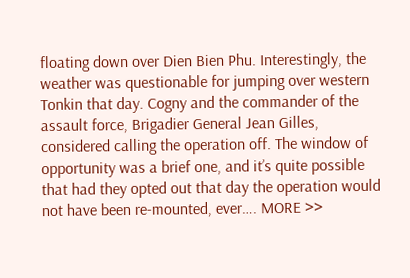floating down over Dien Bien Phu. Interestingly, the weather was questionable for jumping over western Tonkin that day. Cogny and the commander of the assault force, Brigadier General Jean Gilles, considered calling the operation off. The window of opportunity was a brief one, and it’s quite possible that had they opted out that day the operation would not have been re-mounted, ever…. MORE >>